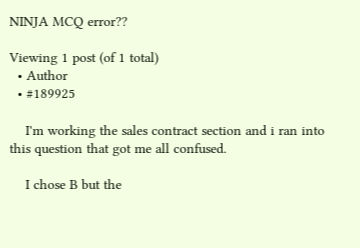NINJA MCQ error??

Viewing 1 post (of 1 total)
  • Author
  • #189925

    I'm working the sales contract section and i ran into this question that got me all confused.

    I chose B but the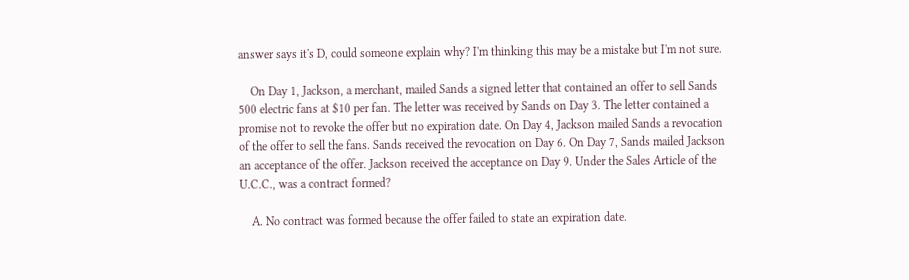answer says it's D, could someone explain why? I'm thinking this may be a mistake but I'm not sure.

    On Day 1, Jackson, a merchant, mailed Sands a signed letter that contained an offer to sell Sands 500 electric fans at $10 per fan. The letter was received by Sands on Day 3. The letter contained a promise not to revoke the offer but no expiration date. On Day 4, Jackson mailed Sands a revocation of the offer to sell the fans. Sands received the revocation on Day 6. On Day 7, Sands mailed Jackson an acceptance of the offer. Jackson received the acceptance on Day 9. Under the Sales Article of the U.C.C., was a contract formed?

    A. No contract was formed because the offer failed to state an expiration date.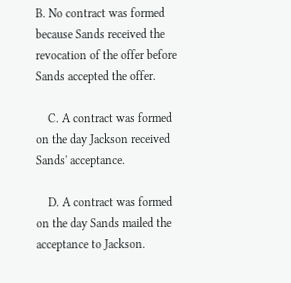B. No contract was formed because Sands received the revocation of the offer before Sands accepted the offer.

    C. A contract was formed on the day Jackson received Sands' acceptance.

    D. A contract was formed on the day Sands mailed the acceptance to Jackson.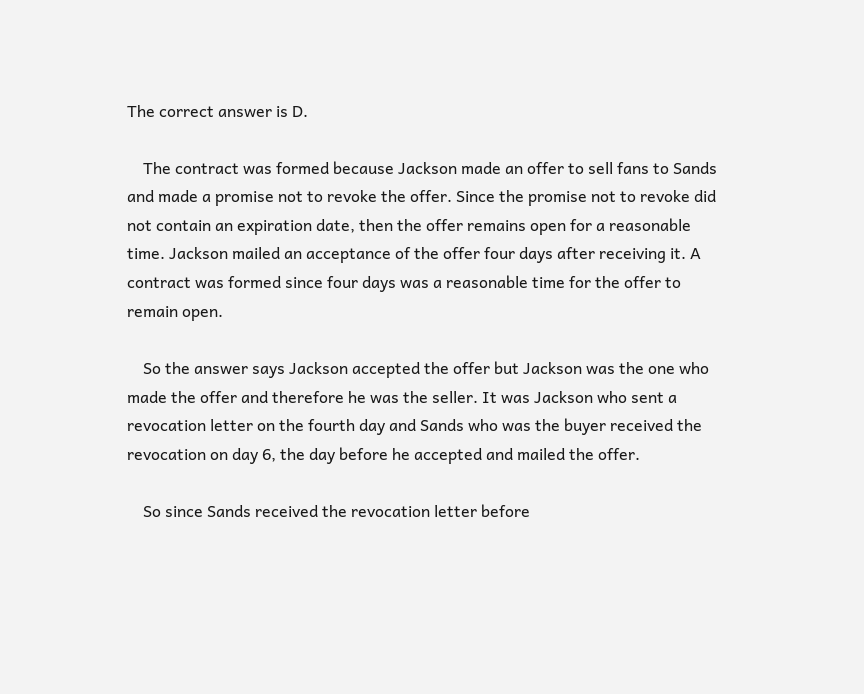The correct answer is D.

    The contract was formed because Jackson made an offer to sell fans to Sands and made a promise not to revoke the offer. Since the promise not to revoke did not contain an expiration date, then the offer remains open for a reasonable time. Jackson mailed an acceptance of the offer four days after receiving it. A contract was formed since four days was a reasonable time for the offer to remain open.

    So the answer says Jackson accepted the offer but Jackson was the one who made the offer and therefore he was the seller. It was Jackson who sent a revocation letter on the fourth day and Sands who was the buyer received the revocation on day 6, the day before he accepted and mailed the offer.

    So since Sands received the revocation letter before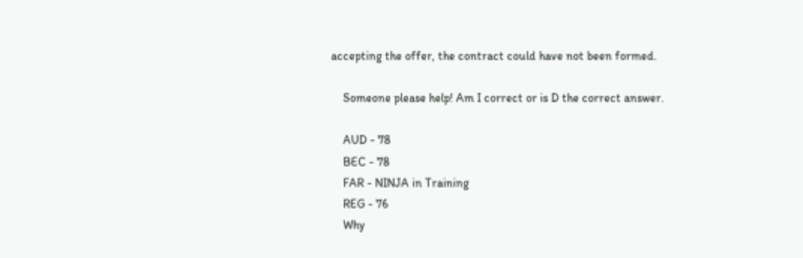accepting the offer, the contract could have not been formed.

    Someone please help! Am I correct or is D the correct answer.

    AUD - 78
    BEC - 78
    FAR - NINJA in Training
    REG - 76
    Why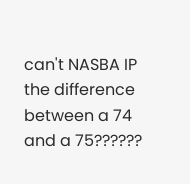can't NASBA IP the difference between a 74 and a 75??????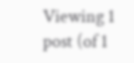Viewing 1 post (of 1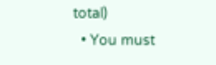total)
  • You must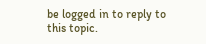be logged in to reply to this topic.